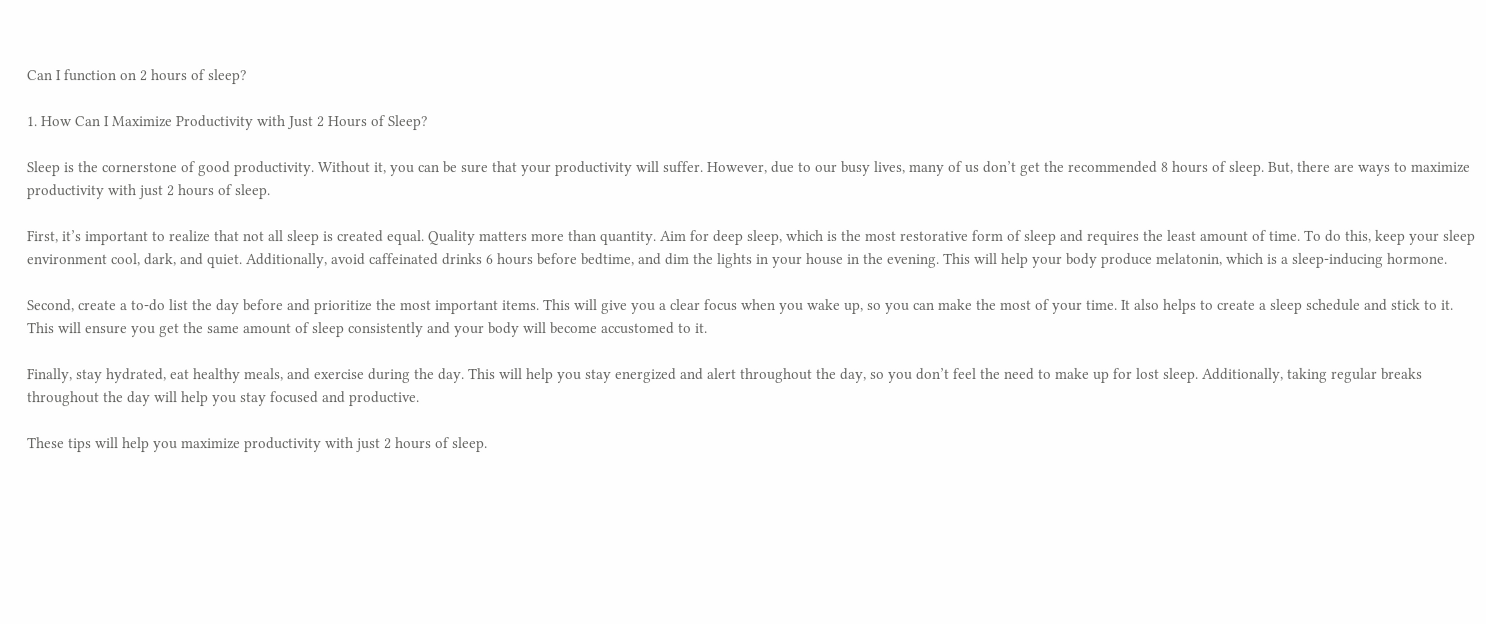Can I function on 2 hours of sleep?

1. How Can I Maximize Productivity with Just 2 Hours of Sleep?

Sleep is the cornerstone of good productivity. Without it, you can be sure that your productivity will suffer. However, due to our busy lives, many of us don’t get the recommended 8 hours of sleep. But, there are ways to maximize productivity with just 2 hours of sleep.

First, it’s important to realize that not all sleep is created equal. Quality matters more than quantity. Aim for deep sleep, which is the most restorative form of sleep and requires the least amount of time. To do this, keep your sleep environment cool, dark, and quiet. Additionally, avoid caffeinated drinks 6 hours before bedtime, and dim the lights in your house in the evening. This will help your body produce melatonin, which is a sleep-inducing hormone.

Second, create a to-do list the day before and prioritize the most important items. This will give you a clear focus when you wake up, so you can make the most of your time. It also helps to create a sleep schedule and stick to it. This will ensure you get the same amount of sleep consistently and your body will become accustomed to it.

Finally, stay hydrated, eat healthy meals, and exercise during the day. This will help you stay energized and alert throughout the day, so you don’t feel the need to make up for lost sleep. Additionally, taking regular breaks throughout the day will help you stay focused and productive.

These tips will help you maximize productivity with just 2 hours of sleep.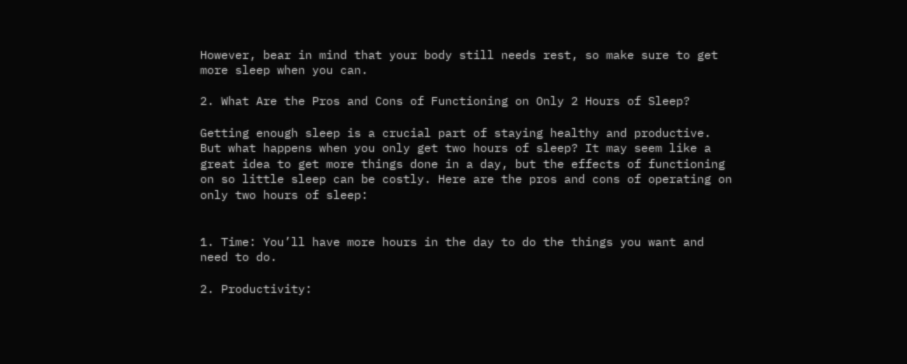However, bear in mind that your body still needs rest, so make sure to get more sleep when you can.

2. What Are the Pros and Cons of Functioning on Only 2 Hours of Sleep?

Getting enough sleep is a crucial part of staying healthy and productive. But what happens when you only get two hours of sleep? It may seem like a great idea to get more things done in a day, but the effects of functioning on so little sleep can be costly. Here are the pros and cons of operating on only two hours of sleep:


1. Time: You’ll have more hours in the day to do the things you want and need to do.

2. Productivity: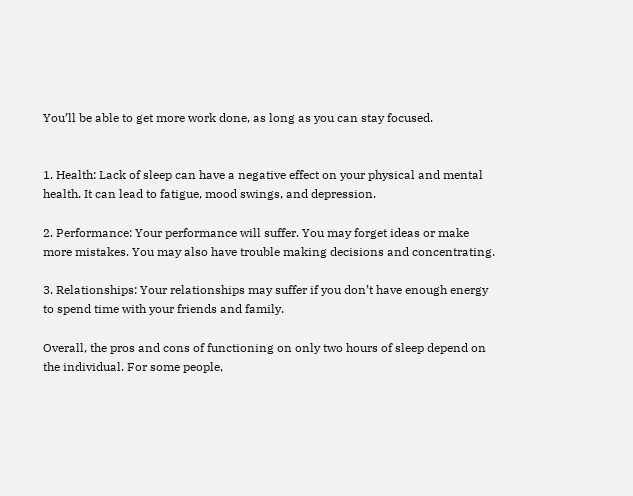You’ll be able to get more work done, as long as you can stay focused.


1. Health: Lack of sleep can have a negative effect on your physical and mental health. It can lead to fatigue, mood swings, and depression.

2. Performance: Your performance will suffer. You may forget ideas or make more mistakes. You may also have trouble making decisions and concentrating.

3. Relationships: Your relationships may suffer if you don’t have enough energy to spend time with your friends and family.

Overall, the pros and cons of functioning on only two hours of sleep depend on the individual. For some people,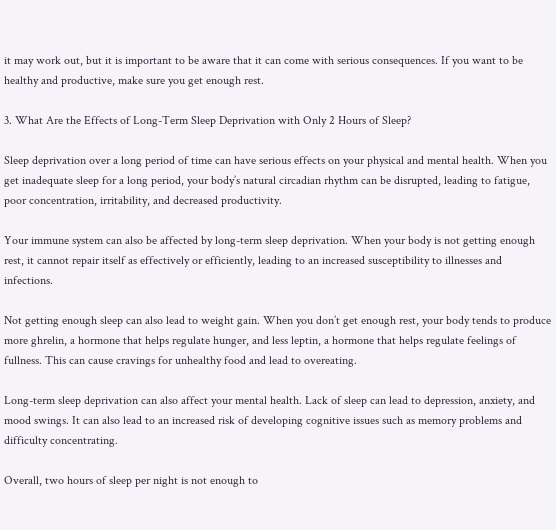it may work out, but it is important to be aware that it can come with serious consequences. If you want to be healthy and productive, make sure you get enough rest.

3. What Are the Effects of Long-Term Sleep Deprivation with Only 2 Hours of Sleep?

Sleep deprivation over a long period of time can have serious effects on your physical and mental health. When you get inadequate sleep for a long period, your body’s natural circadian rhythm can be disrupted, leading to fatigue, poor concentration, irritability, and decreased productivity.

Your immune system can also be affected by long-term sleep deprivation. When your body is not getting enough rest, it cannot repair itself as effectively or efficiently, leading to an increased susceptibility to illnesses and infections.

Not getting enough sleep can also lead to weight gain. When you don’t get enough rest, your body tends to produce more ghrelin, a hormone that helps regulate hunger, and less leptin, a hormone that helps regulate feelings of fullness. This can cause cravings for unhealthy food and lead to overeating.

Long-term sleep deprivation can also affect your mental health. Lack of sleep can lead to depression, anxiety, and mood swings. It can also lead to an increased risk of developing cognitive issues such as memory problems and difficulty concentrating.

Overall, two hours of sleep per night is not enough to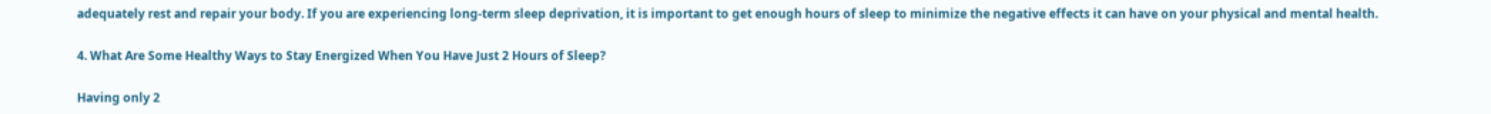adequately rest and repair your body. If you are experiencing long-term sleep deprivation, it is important to get enough hours of sleep to minimize the negative effects it can have on your physical and mental health.

4. What Are Some Healthy Ways to Stay Energized When You Have Just 2 Hours of Sleep?

Having only 2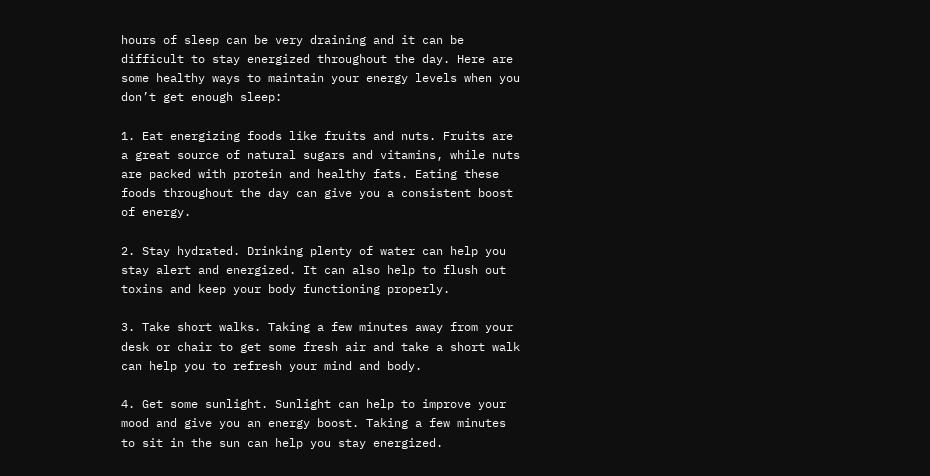hours of sleep can be very draining and it can be difficult to stay energized throughout the day. Here are some healthy ways to maintain your energy levels when you don’t get enough sleep:

1. Eat energizing foods like fruits and nuts. Fruits are a great source of natural sugars and vitamins, while nuts are packed with protein and healthy fats. Eating these foods throughout the day can give you a consistent boost of energy.

2. Stay hydrated. Drinking plenty of water can help you stay alert and energized. It can also help to flush out toxins and keep your body functioning properly.

3. Take short walks. Taking a few minutes away from your desk or chair to get some fresh air and take a short walk can help you to refresh your mind and body.

4. Get some sunlight. Sunlight can help to improve your mood and give you an energy boost. Taking a few minutes to sit in the sun can help you stay energized.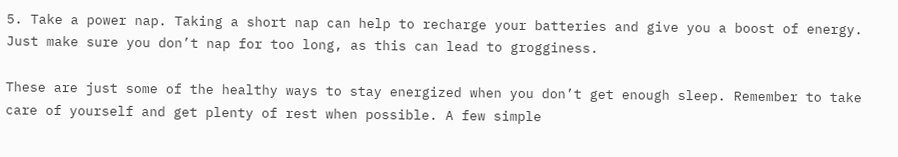5. Take a power nap. Taking a short nap can help to recharge your batteries and give you a boost of energy. Just make sure you don’t nap for too long, as this can lead to grogginess.

These are just some of the healthy ways to stay energized when you don’t get enough sleep. Remember to take care of yourself and get plenty of rest when possible. A few simple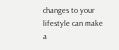changes to your lifestyle can make a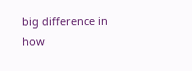big difference in how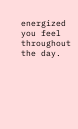energized you feel throughout the day.